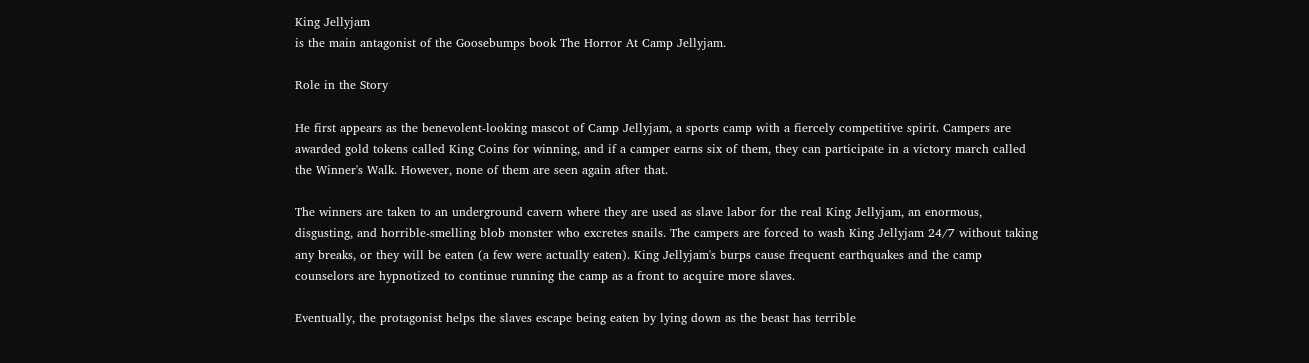King Jellyjam
is the main antagonist of the Goosebumps book The Horror At Camp Jellyjam.

Role in the Story

He first appears as the benevolent-looking mascot of Camp Jellyjam, a sports camp with a fiercely competitive spirit. Campers are awarded gold tokens called King Coins for winning, and if a camper earns six of them, they can participate in a victory march called the Winner's Walk. However, none of them are seen again after that.

The winners are taken to an underground cavern where they are used as slave labor for the real King Jellyjam, an enormous, disgusting, and horrible-smelling blob monster who excretes snails. The campers are forced to wash King Jellyjam 24/7 without taking any breaks, or they will be eaten (a few were actually eaten). King Jellyjam's burps cause frequent earthquakes and the camp counselors are hypnotized to continue running the camp as a front to acquire more slaves.

Eventually, the protagonist helps the slaves escape being eaten by lying down as the beast has terrible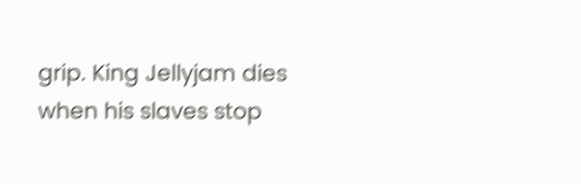grip. King Jellyjam dies when his slaves stop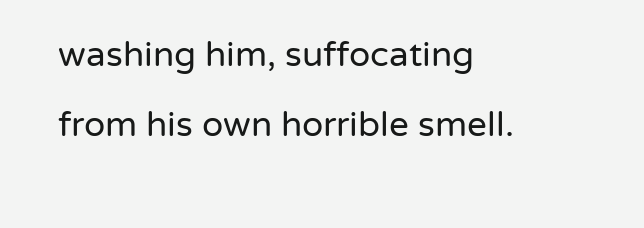washing him, suffocating from his own horrible smell.